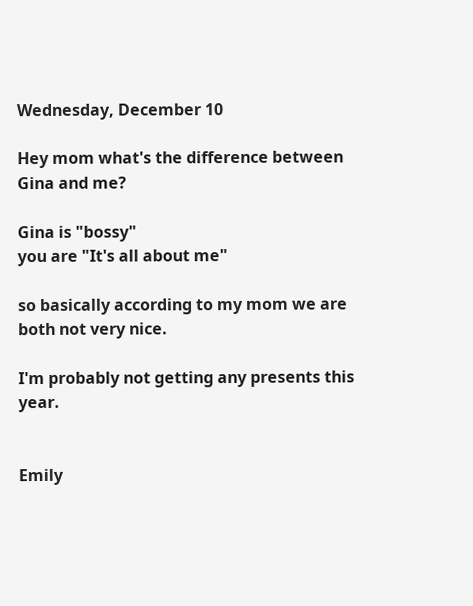Wednesday, December 10

Hey mom what's the difference between Gina and me?

Gina is "bossy"
you are "It's all about me"

so basically according to my mom we are both not very nice.

I'm probably not getting any presents this year.


Emily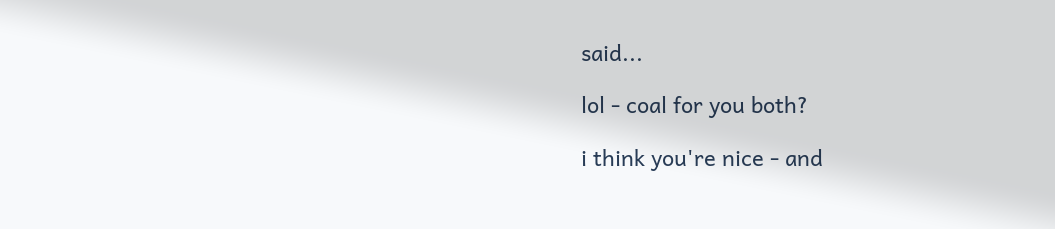said...

lol - coal for you both?

i think you're nice - and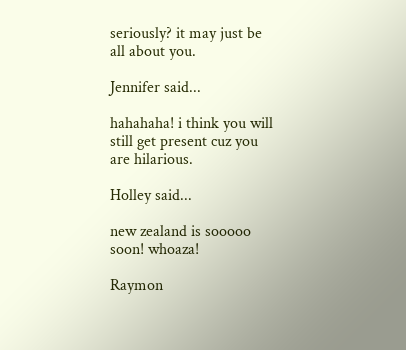seriously? it may just be all about you.

Jennifer said...

hahahaha! i think you will still get present cuz you are hilarious.

Holley said...

new zealand is sooooo soon! whoaza!

Raymon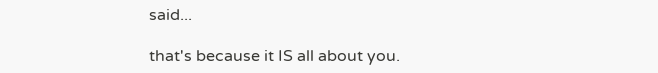said...

that's because it IS all about you.